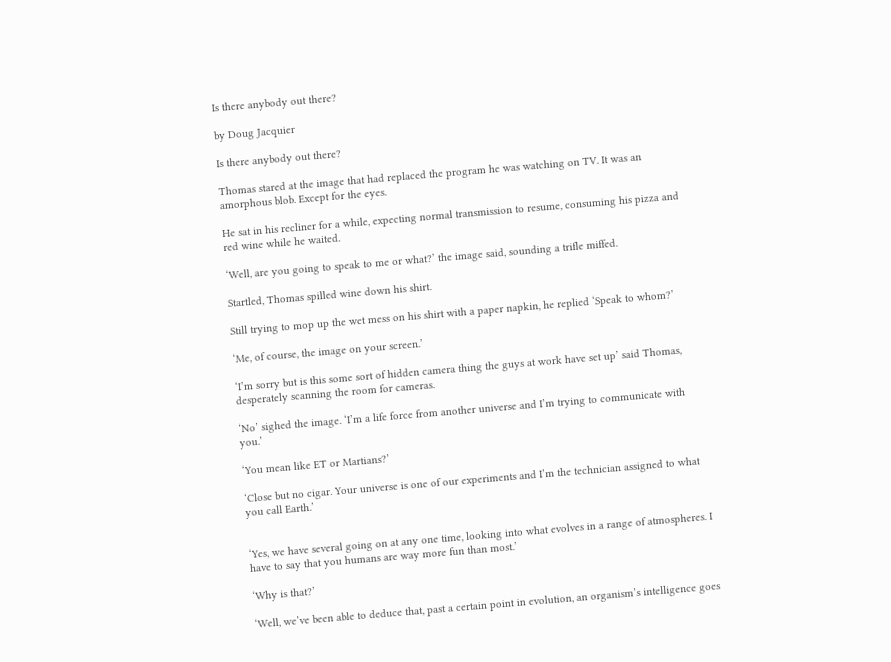Is there anybody out there?

by Doug Jacquier

Is there anybody out there?

Thomas stared at the image that had replaced the program he was watching on TV. It was an amorphous blob. Except for the eyes.

He sat in his recliner for a while, expecting normal transmission to resume, consuming his pizza and red wine while he waited.

‘Well, are you going to speak to me or what?’ the image said, sounding a trifle miffed.

Startled, Thomas spilled wine down his shirt.

Still trying to mop up the wet mess on his shirt with a paper napkin, he replied ‘Speak to whom?’

‘Me, of course, the image on your screen.’

‘I’m sorry but is this some sort of hidden camera thing the guys at work have set up’ said Thomas, desperately scanning the room for cameras.

‘No’ sighed the image. ‘I’m a life force from another universe and I’m trying to communicate with you.’

‘You mean like ET or Martians?’

‘Close but no cigar. Your universe is one of our experiments and I’m the technician assigned to what you call Earth.’


‘Yes, we have several going on at any one time, looking into what evolves in a range of atmospheres. I have to say that you humans are way more fun than most.’

‘Why is that?’

‘Well, we’ve been able to deduce that, past a certain point in evolution, an organism’s intelligence goes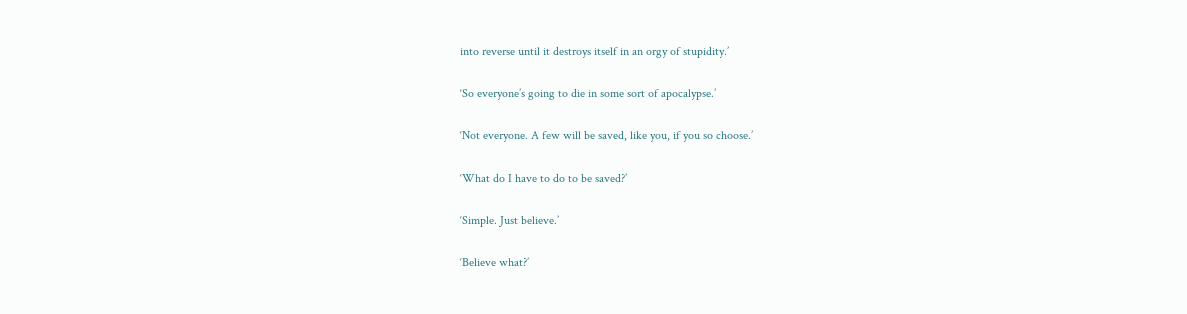into reverse until it destroys itself in an orgy of stupidity.’

‘So everyone’s going to die in some sort of apocalypse.’

‘Not everyone. A few will be saved, like you, if you so choose.’

‘What do I have to do to be saved?’

‘Simple. Just believe.’

‘Believe what?’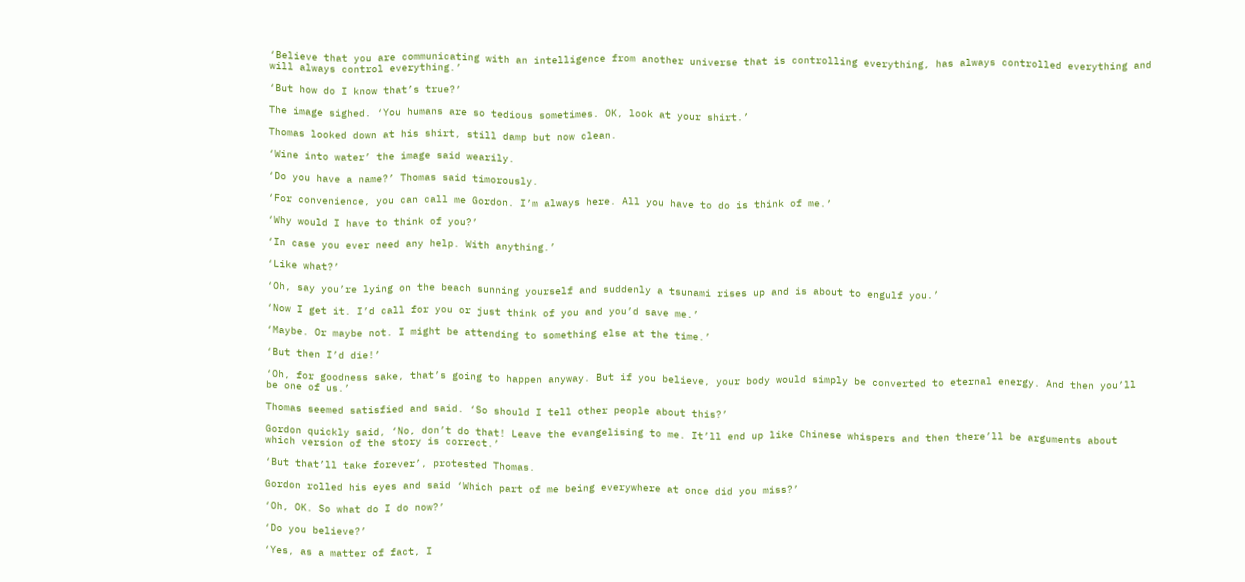‘Believe that you are communicating with an intelligence from another universe that is controlling everything, has always controlled everything and will always control everything.’

‘But how do I know that’s true?’

The image sighed. ‘You humans are so tedious sometimes. OK, look at your shirt.’

Thomas looked down at his shirt, still damp but now clean.

‘Wine into water’ the image said wearily.

‘Do you have a name?’ Thomas said timorously.

‘For convenience, you can call me Gordon. I’m always here. All you have to do is think of me.’

‘Why would I have to think of you?’

‘In case you ever need any help. With anything.’

‘Like what?’

‘Oh, say you’re lying on the beach sunning yourself and suddenly a tsunami rises up and is about to engulf you.’

‘Now I get it. I’d call for you or just think of you and you’d save me.’

‘Maybe. Or maybe not. I might be attending to something else at the time.’

‘But then I’d die!’

‘Oh, for goodness sake, that’s going to happen anyway. But if you believe, your body would simply be converted to eternal energy. And then you’ll be one of us.’

Thomas seemed satisfied and said. ‘So should I tell other people about this?’

Gordon quickly said, ‘No, don’t do that! Leave the evangelising to me. It’ll end up like Chinese whispers and then there’ll be arguments about which version of the story is correct.’

‘But that’ll take forever’, protested Thomas.

Gordon rolled his eyes and said ‘Which part of me being everywhere at once did you miss?’

‘Oh, OK. So what do I do now?’

‘Do you believe?’

‘Yes, as a matter of fact, I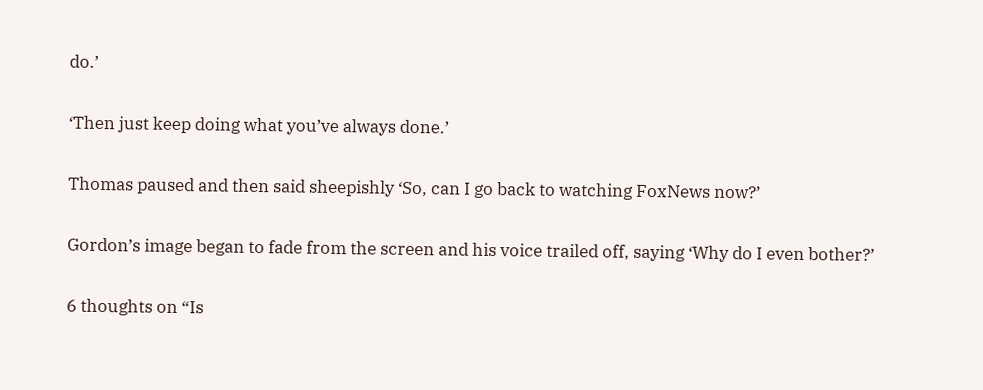do.’

‘Then just keep doing what you’ve always done.’

Thomas paused and then said sheepishly ‘So, can I go back to watching FoxNews now?’

Gordon’s image began to fade from the screen and his voice trailed off, saying ‘Why do I even bother?’

6 thoughts on “Is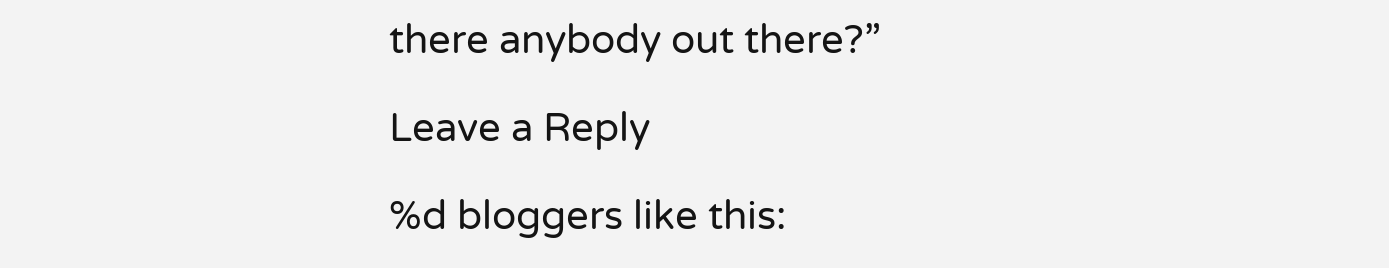there anybody out there?”

Leave a Reply

%d bloggers like this: